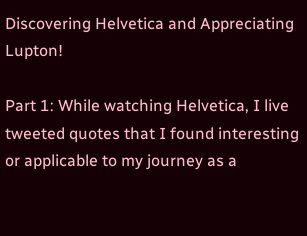Discovering Helvetica and Appreciating Lupton!

Part 1: While watching Helvetica, I live tweeted quotes that I found interesting or applicable to my journey as a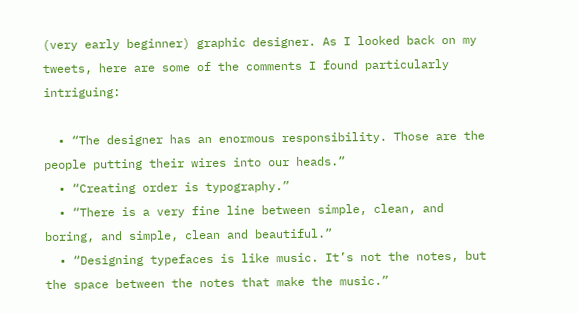(very early beginner) graphic designer. As I looked back on my tweets, here are some of the comments I found particularly intriguing:

  • “The designer has an enormous responsibility. Those are the people putting their wires into our heads.”
  • “Creating order is typography.”
  • “There is a very fine line between simple, clean, and boring, and simple, clean and beautiful.”
  • “Designing typefaces is like music. It’s not the notes, but the space between the notes that make the music.”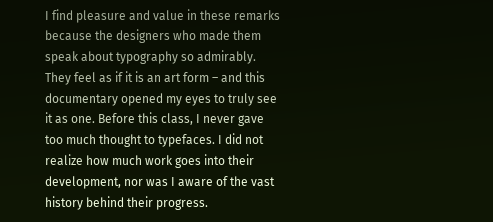I find pleasure and value in these remarks because the designers who made them speak about typography so admirably. They feel as if it is an art form – and this documentary opened my eyes to truly see it as one. Before this class, I never gave too much thought to typefaces. I did not realize how much work goes into their development, nor was I aware of the vast history behind their progress.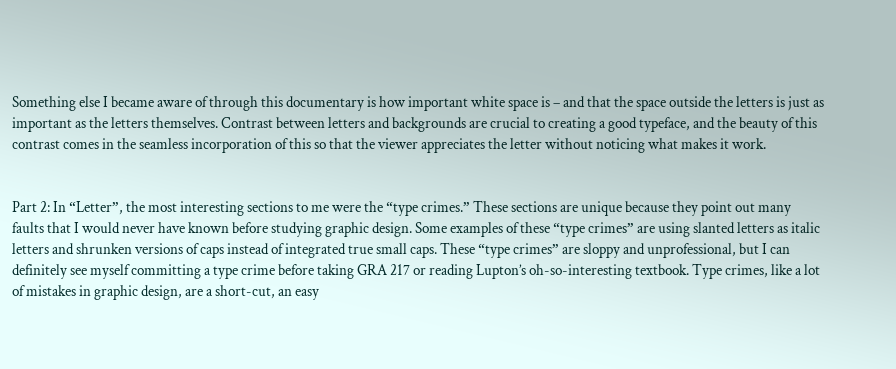Something else I became aware of through this documentary is how important white space is – and that the space outside the letters is just as important as the letters themselves. Contrast between letters and backgrounds are crucial to creating a good typeface, and the beauty of this contrast comes in the seamless incorporation of this so that the viewer appreciates the letter without noticing what makes it work.


Part 2: In “Letter”, the most interesting sections to me were the “type crimes.” These sections are unique because they point out many faults that I would never have known before studying graphic design. Some examples of these “type crimes” are using slanted letters as italic letters and shrunken versions of caps instead of integrated true small caps. These “type crimes” are sloppy and unprofessional, but I can definitely see myself committing a type crime before taking GRA 217 or reading Lupton’s oh-so-interesting textbook. Type crimes, like a lot of mistakes in graphic design, are a short-cut, an easy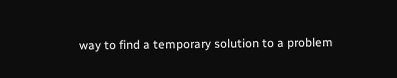way to find a temporary solution to a problem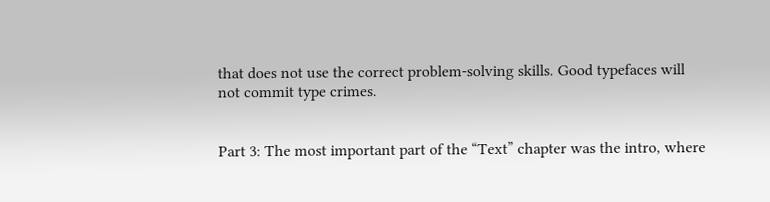that does not use the correct problem-solving skills. Good typefaces will not commit type crimes.


Part 3: The most important part of the “Text” chapter was the intro, where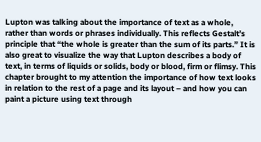Lupton was talking about the importance of text as a whole, rather than words or phrases individually. This reflects Gestalt’s principle that “the whole is greater than the sum of its parts.” It is also great to visualize the way that Lupton describes a body of text, in terms of liquids or solids, body or blood, firm or flimsy. This chapter brought to my attention the importance of how text looks in relation to the rest of a page and its layout – and how you can paint a picture using text through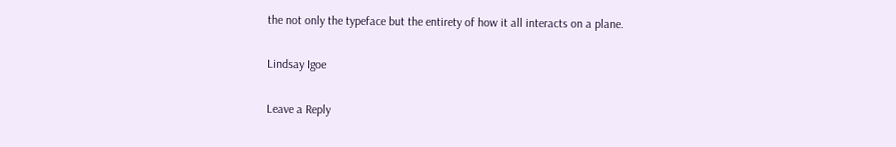the not only the typeface but the entirety of how it all interacts on a plane.

Lindsay Igoe

Leave a Reply